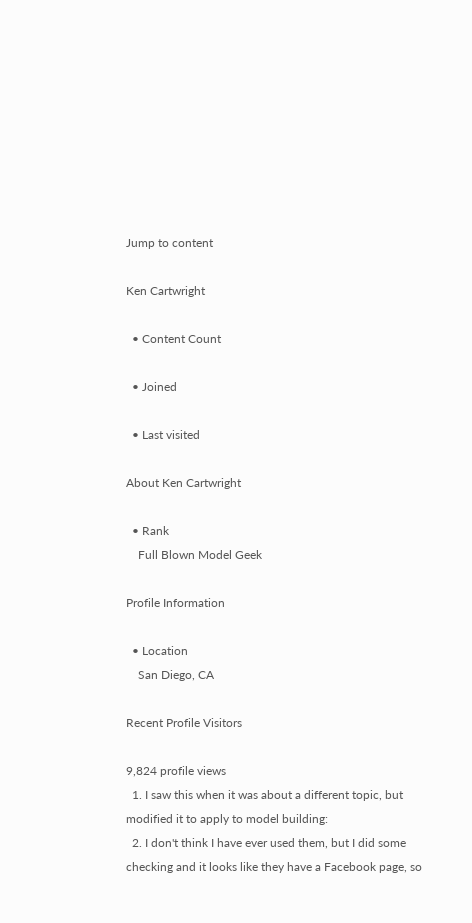Jump to content

Ken Cartwright

  • Content Count

  • Joined

  • Last visited

About Ken Cartwright

  • Rank
    Full Blown Model Geek

Profile Information

  • Location
    San Diego, CA

Recent Profile Visitors

9,824 profile views
  1. I saw this when it was about a different topic, but modified it to apply to model building:
  2. I don't think I have ever used them, but I did some checking and it looks like they have a Facebook page, so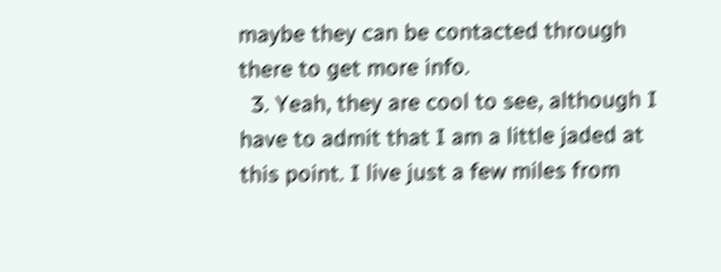maybe they can be contacted through there to get more info.
  3. Yeah, they are cool to see, although I have to admit that I am a little jaded at this point. I live just a few miles from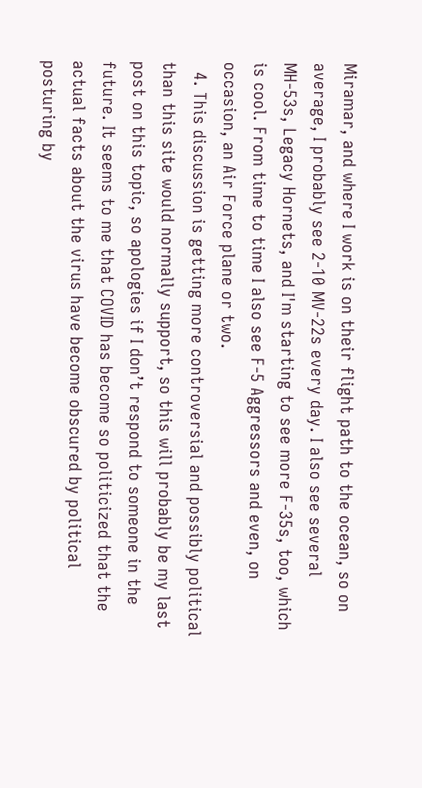Miramar, and where I work is on their flight path to the ocean, so on average, I probably see 2-10 MV-22s every day. I also see several MH-53s, Legacy Hornets, and I'm starting to see more F-35s, too, which is cool. From time to time I also see F-5 Aggressors and even, on occasion, an Air Force plane or two.
  4. This discussion is getting more controversial and possibly political than this site would normally support, so this will probably be my last post on this topic, so apologies if I don’t respond to someone in the future. It seems to me that COVID has become so politicized that the actual facts about the virus have become obscured by political posturing by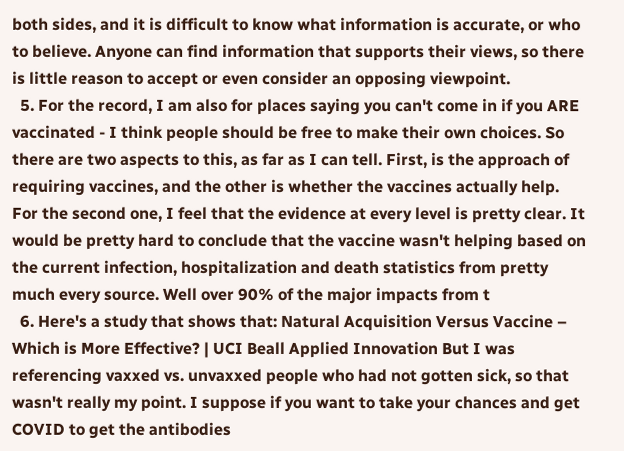both sides, and it is difficult to know what information is accurate, or who to believe. Anyone can find information that supports their views, so there is little reason to accept or even consider an opposing viewpoint.
  5. For the record, I am also for places saying you can't come in if you ARE vaccinated - I think people should be free to make their own choices. So there are two aspects to this, as far as I can tell. First, is the approach of requiring vaccines, and the other is whether the vaccines actually help. For the second one, I feel that the evidence at every level is pretty clear. It would be pretty hard to conclude that the vaccine wasn't helping based on the current infection, hospitalization and death statistics from pretty much every source. Well over 90% of the major impacts from t
  6. Here's a study that shows that: Natural Acquisition Versus Vaccine – Which is More Effective? | UCI Beall Applied Innovation But I was referencing vaxxed vs. unvaxxed people who had not gotten sick, so that wasn't really my point. I suppose if you want to take your chances and get COVID to get the antibodies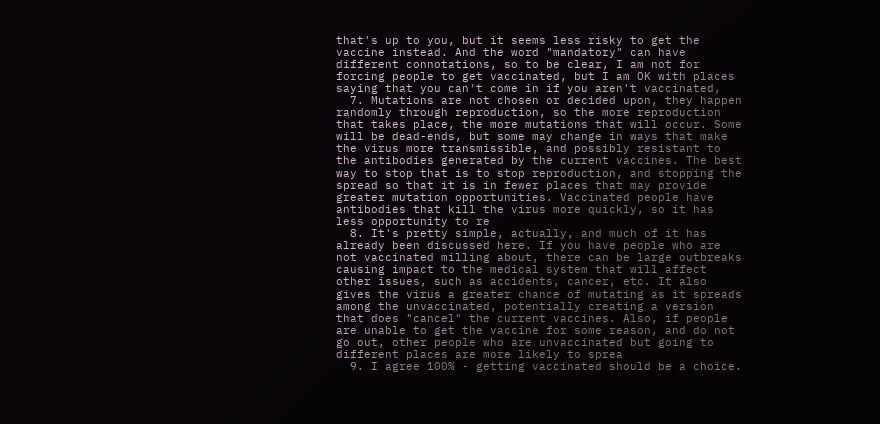that's up to you, but it seems less risky to get the vaccine instead. And the word "mandatory" can have different connotations, so to be clear, I am not for forcing people to get vaccinated, but I am OK with places saying that you can't come in if you aren't vaccinated,
  7. Mutations are not chosen or decided upon, they happen randomly through reproduction, so the more reproduction that takes place, the more mutations that will occur. Some will be dead-ends, but some may change in ways that make the virus more transmissible, and possibly resistant to the antibodies generated by the current vaccines. The best way to stop that is to stop reproduction, and stopping the spread so that it is in fewer places that may provide greater mutation opportunities. Vaccinated people have antibodies that kill the virus more quickly, so it has less opportunity to re
  8. It's pretty simple, actually, and much of it has already been discussed here. If you have people who are not vaccinated milling about, there can be large outbreaks causing impact to the medical system that will affect other issues, such as accidents, cancer, etc. It also gives the virus a greater chance of mutating as it spreads among the unvaccinated, potentially creating a version that does "cancel" the current vaccines. Also, if people are unable to get the vaccine for some reason, and do not go out, other people who are unvaccinated but going to different places are more likely to sprea
  9. I agree 100% - getting vaccinated should be a choice.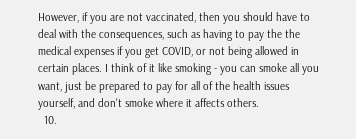However, if you are not vaccinated, then you should have to deal with the consequences, such as having to pay the the medical expenses if you get COVID, or not being allowed in certain places. I think of it like smoking - you can smoke all you want, just be prepared to pay for all of the health issues yourself, and don't smoke where it affects others.
  10.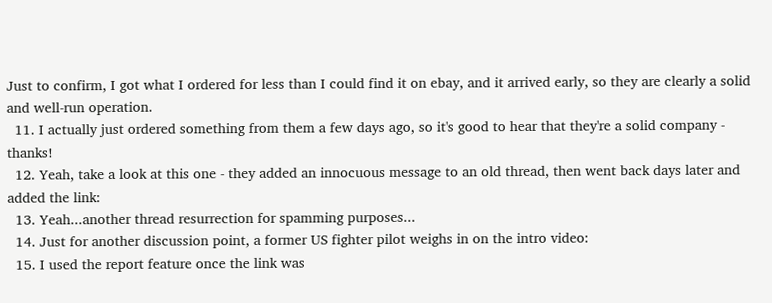Just to confirm, I got what I ordered for less than I could find it on ebay, and it arrived early, so they are clearly a solid and well-run operation.
  11. I actually just ordered something from them a few days ago, so it's good to hear that they're a solid company - thanks!
  12. Yeah, take a look at this one - they added an innocuous message to an old thread, then went back days later and added the link:
  13. Yeah...another thread resurrection for spamming purposes...
  14. Just for another discussion point, a former US fighter pilot weighs in on the intro video:
  15. I used the report feature once the link was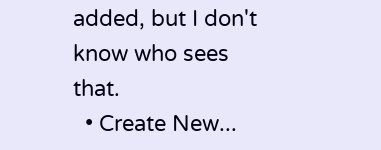added, but I don't know who sees that.
  • Create New...